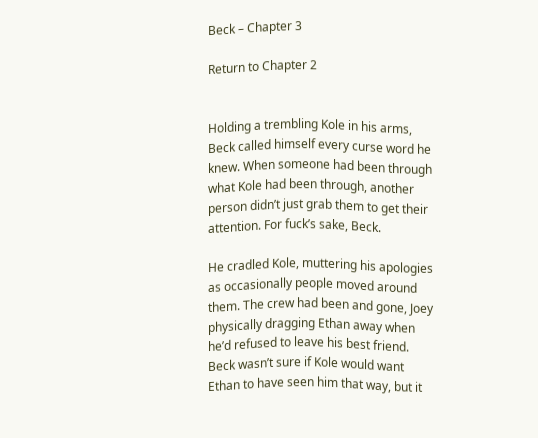Beck – Chapter 3

Return to Chapter 2


Holding a trembling Kole in his arms, Beck called himself every curse word he knew. When someone had been through what Kole had been through, another person didn’t just grab them to get their attention. For fuck’s sake, Beck.

He cradled Kole, muttering his apologies as occasionally people moved around them. The crew had been and gone, Joey physically dragging Ethan away when he’d refused to leave his best friend. Beck wasn’t sure if Kole would want Ethan to have seen him that way, but it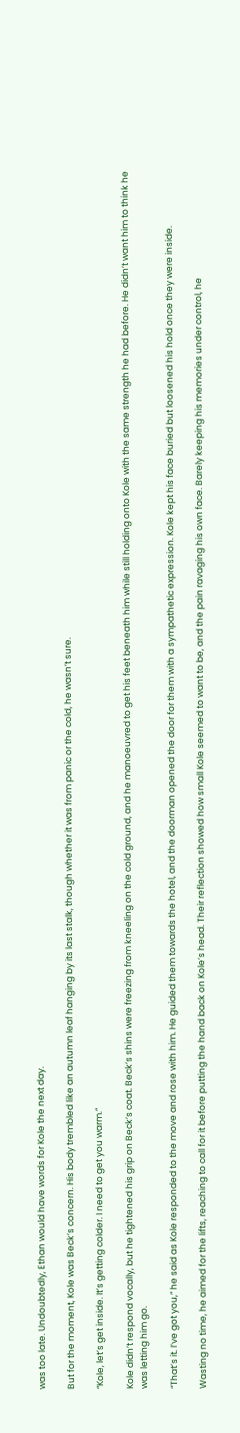was too late. Undoubtedly, Ethan would have words for Kole the next day.

But for the moment, Kole was Beck’s concern. His body trembled like an autumn leaf hanging by its last stalk, though whether it was from panic or the cold, he wasn’t sure.

“Kole, let’s get inside. It’s getting colder. I need to get you warm.”

Kole didn’t respond vocally, but he tightened his grip on Beck’s coat. Beck’s shins were freezing from kneeling on the cold ground, and he manoeuvred to get his feet beneath him while still holding onto Kole with the same strength he had before. He didn’t want him to think he was letting him go.

“That’s it. I’ve got you,” he said as Kole responded to the move and rose with him. He guided them towards the hotel, and the doorman opened the door for them with a sympathetic expression. Kole kept his face buried but loosened his hold once they were inside.

Wasting no time, he aimed for the lifts, reaching to call for it before putting the hand back on Kole’s head. Their reflection showed how small Kole seemed to want to be, and the pain ravaging his own face. Barely keeping his memories under control, he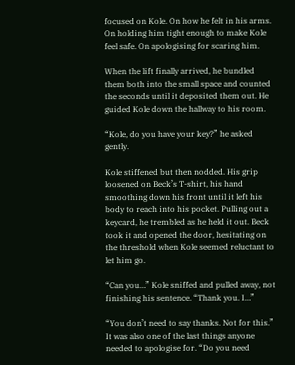focused on Kole. On how he felt in his arms. On holding him tight enough to make Kole feel safe. On apologising for scaring him.

When the lift finally arrived, he bundled them both into the small space and counted the seconds until it deposited them out. He guided Kole down the hallway to his room.

“Kole, do you have your key?” he asked gently.

Kole stiffened but then nodded. His grip loosened on Beck’s T-shirt, his hand smoothing down his front until it left his body to reach into his pocket. Pulling out a keycard, he trembled as he held it out. Beck took it and opened the door, hesitating on the threshold when Kole seemed reluctant to let him go.

“Can you…” Kole sniffed and pulled away, not finishing his sentence. “Thank you. I…”

“You don’t need to say thanks. Not for this.” It was also one of the last things anyone needed to apologise for. “Do you need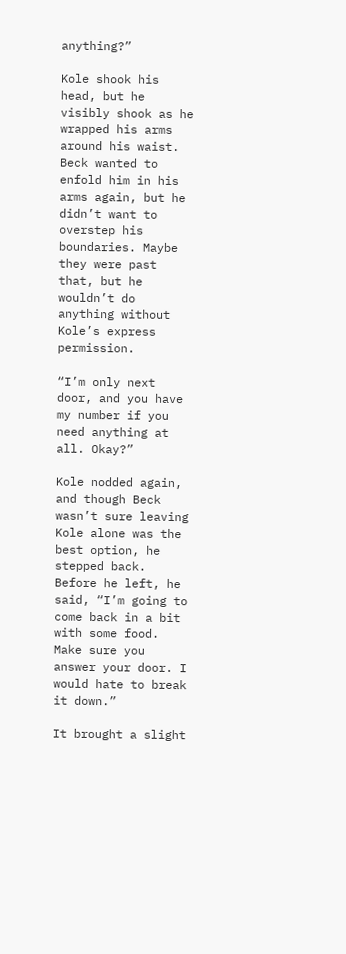anything?”

Kole shook his head, but he visibly shook as he wrapped his arms around his waist. Beck wanted to enfold him in his arms again, but he didn’t want to overstep his boundaries. Maybe they were past that, but he wouldn’t do anything without Kole’s express permission.

“I’m only next door, and you have my number if you need anything at all. Okay?”

Kole nodded again, and though Beck wasn’t sure leaving Kole alone was the best option, he stepped back. Before he left, he said, “I’m going to come back in a bit with some food. Make sure you answer your door. I would hate to break it down.”

It brought a slight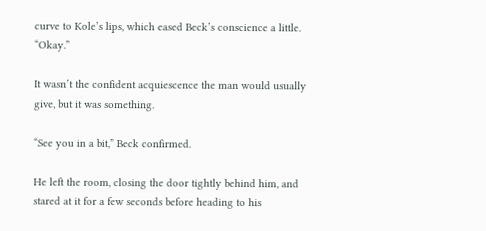curve to Kole’s lips, which eased Beck’s conscience a little. “Okay.”

It wasn’t the confident acquiescence the man would usually give, but it was something.

“See you in a bit,” Beck confirmed.

He left the room, closing the door tightly behind him, and stared at it for a few seconds before heading to his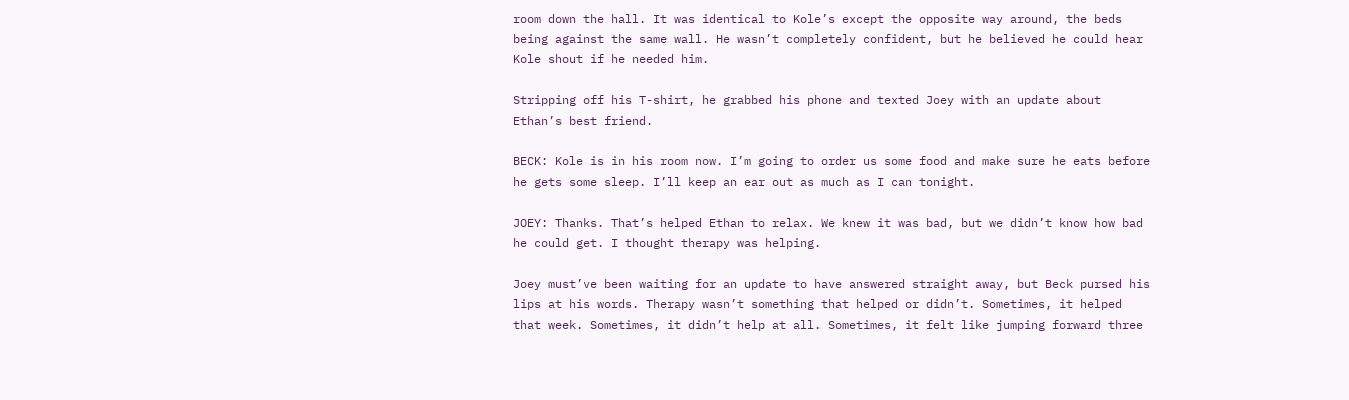room down the hall. It was identical to Kole’s except the opposite way around, the beds being against the same wall. He wasn’t completely confident, but he believed he could hear Kole shout if he needed him.

Stripping off his T-shirt, he grabbed his phone and texted Joey with an update about Ethan’s best friend.

BECK: Kole is in his room now. I’m going to order us some food and make sure he eats before he gets some sleep. I’ll keep an ear out as much as I can tonight.

JOEY: Thanks. That’s helped Ethan to relax. We knew it was bad, but we didn’t know how bad he could get. I thought therapy was helping.

Joey must’ve been waiting for an update to have answered straight away, but Beck pursed his lips at his words. Therapy wasn’t something that helped or didn’t. Sometimes, it helped that week. Sometimes, it didn’t help at all. Sometimes, it felt like jumping forward three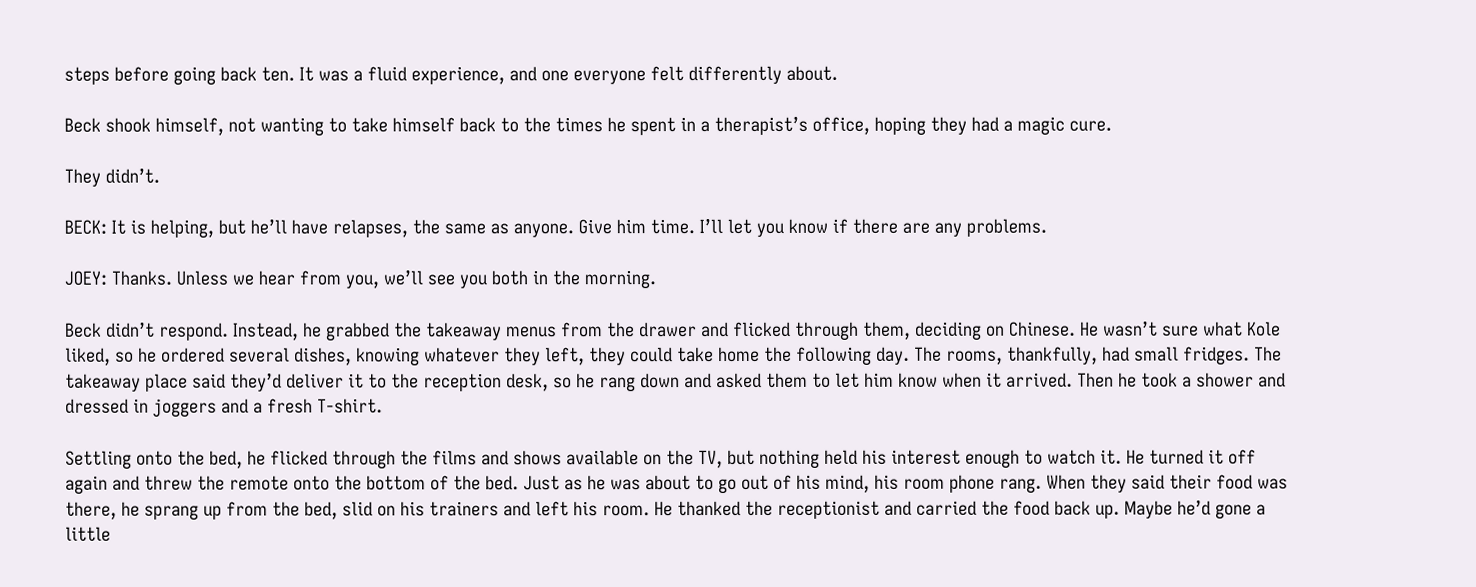steps before going back ten. It was a fluid experience, and one everyone felt differently about.

Beck shook himself, not wanting to take himself back to the times he spent in a therapist’s office, hoping they had a magic cure.

They didn’t.

BECK: It is helping, but he’ll have relapses, the same as anyone. Give him time. I’ll let you know if there are any problems.

JOEY: Thanks. Unless we hear from you, we’ll see you both in the morning.

Beck didn’t respond. Instead, he grabbed the takeaway menus from the drawer and flicked through them, deciding on Chinese. He wasn’t sure what Kole liked, so he ordered several dishes, knowing whatever they left, they could take home the following day. The rooms, thankfully, had small fridges. The takeaway place said they’d deliver it to the reception desk, so he rang down and asked them to let him know when it arrived. Then he took a shower and dressed in joggers and a fresh T-shirt.

Settling onto the bed, he flicked through the films and shows available on the TV, but nothing held his interest enough to watch it. He turned it off again and threw the remote onto the bottom of the bed. Just as he was about to go out of his mind, his room phone rang. When they said their food was there, he sprang up from the bed, slid on his trainers and left his room. He thanked the receptionist and carried the food back up. Maybe he’d gone a little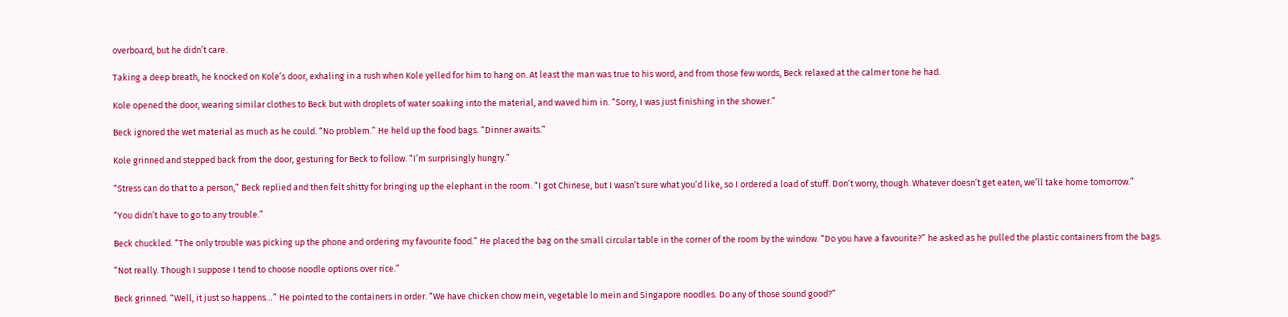overboard, but he didn’t care.

Taking a deep breath, he knocked on Kole’s door, exhaling in a rush when Kole yelled for him to hang on. At least the man was true to his word, and from those few words, Beck relaxed at the calmer tone he had.

Kole opened the door, wearing similar clothes to Beck but with droplets of water soaking into the material, and waved him in. “Sorry, I was just finishing in the shower.”

Beck ignored the wet material as much as he could. “No problem.” He held up the food bags. “Dinner awaits.”

Kole grinned and stepped back from the door, gesturing for Beck to follow. “I’m surprisingly hungry.”

“Stress can do that to a person,” Beck replied and then felt shitty for bringing up the elephant in the room. “I got Chinese, but I wasn’t sure what you’d like, so I ordered a load of stuff. Don’t worry, though. Whatever doesn’t get eaten, we’ll take home tomorrow.”

“You didn’t have to go to any trouble.”

Beck chuckled. “The only trouble was picking up the phone and ordering my favourite food.” He placed the bag on the small circular table in the corner of the room by the window. “Do you have a favourite?” he asked as he pulled the plastic containers from the bags.

“Not really. Though I suppose I tend to choose noodle options over rice.”

Beck grinned. “Well, it just so happens…” He pointed to the containers in order. “We have chicken chow mein, vegetable lo mein and Singapore noodles. Do any of those sound good?”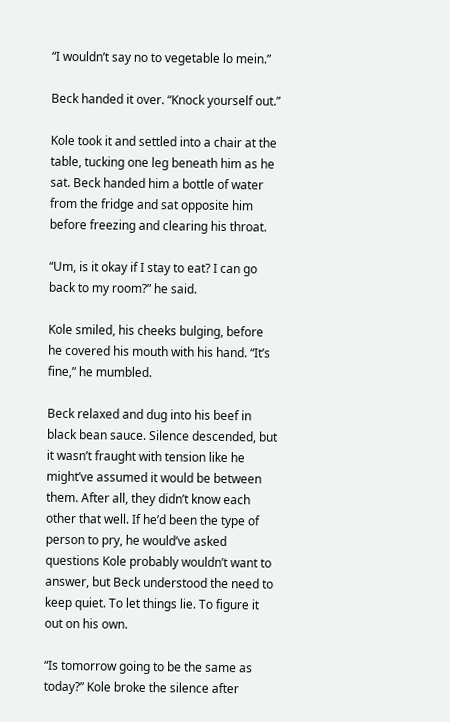“I wouldn’t say no to vegetable lo mein.”

Beck handed it over. “Knock yourself out.”

Kole took it and settled into a chair at the table, tucking one leg beneath him as he sat. Beck handed him a bottle of water from the fridge and sat opposite him before freezing and clearing his throat.

“Um, is it okay if I stay to eat? I can go back to my room?” he said.

Kole smiled, his cheeks bulging, before he covered his mouth with his hand. “It’s fine,” he mumbled.

Beck relaxed and dug into his beef in black bean sauce. Silence descended, but it wasn’t fraught with tension like he might’ve assumed it would be between them. After all, they didn’t know each other that well. If he’d been the type of person to pry, he would’ve asked questions Kole probably wouldn’t want to answer, but Beck understood the need to keep quiet. To let things lie. To figure it out on his own.

“Is tomorrow going to be the same as today?” Kole broke the silence after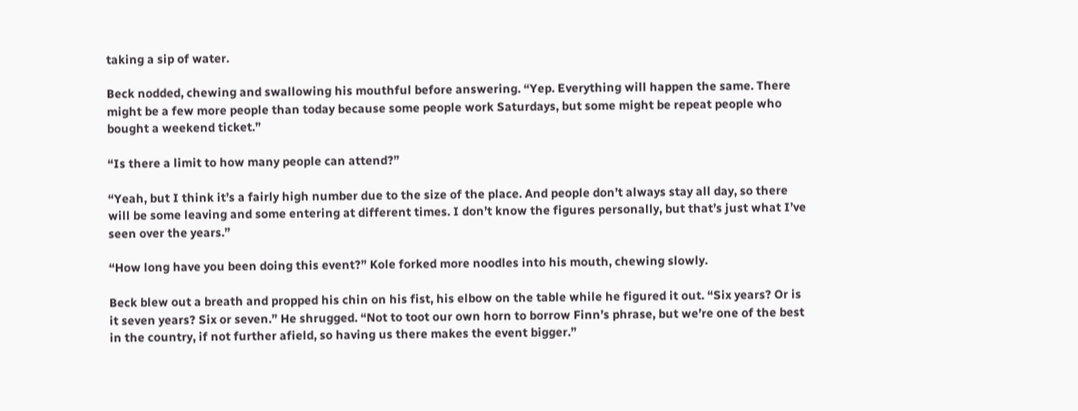taking a sip of water.

Beck nodded, chewing and swallowing his mouthful before answering. “Yep. Everything will happen the same. There might be a few more people than today because some people work Saturdays, but some might be repeat people who bought a weekend ticket.”

“Is there a limit to how many people can attend?”

“Yeah, but I think it’s a fairly high number due to the size of the place. And people don’t always stay all day, so there will be some leaving and some entering at different times. I don’t know the figures personally, but that’s just what I’ve seen over the years.”

“How long have you been doing this event?” Kole forked more noodles into his mouth, chewing slowly.

Beck blew out a breath and propped his chin on his fist, his elbow on the table while he figured it out. “Six years? Or is it seven years? Six or seven.” He shrugged. “Not to toot our own horn to borrow Finn’s phrase, but we’re one of the best in the country, if not further afield, so having us there makes the event bigger.”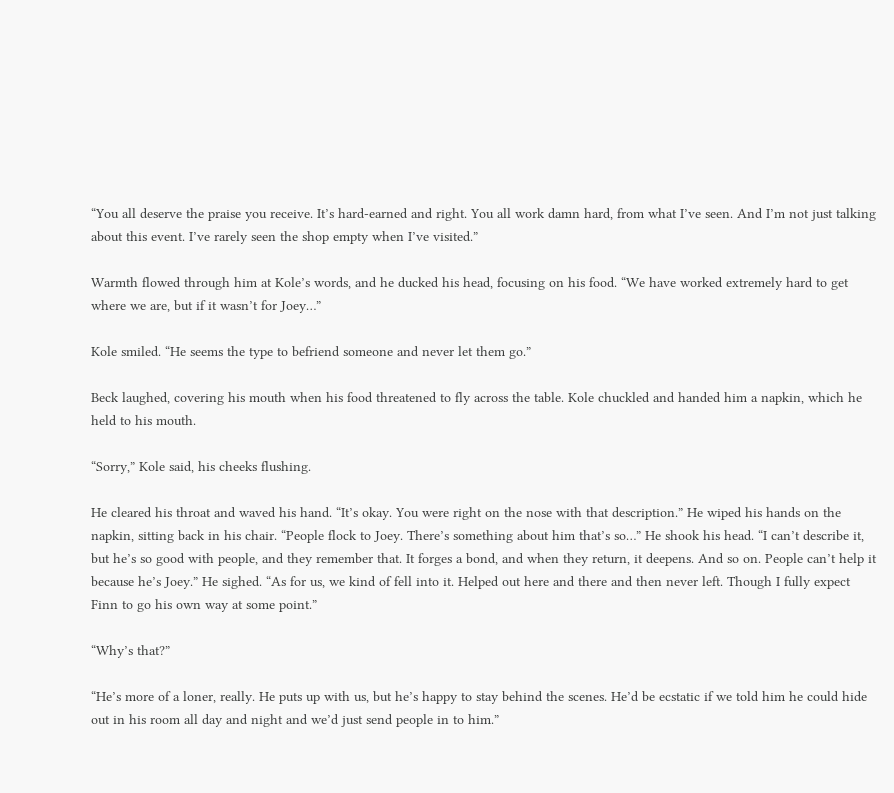“You all deserve the praise you receive. It’s hard-earned and right. You all work damn hard, from what I’ve seen. And I’m not just talking about this event. I’ve rarely seen the shop empty when I’ve visited.”

Warmth flowed through him at Kole’s words, and he ducked his head, focusing on his food. “We have worked extremely hard to get where we are, but if it wasn’t for Joey…”

Kole smiled. “He seems the type to befriend someone and never let them go.”

Beck laughed, covering his mouth when his food threatened to fly across the table. Kole chuckled and handed him a napkin, which he held to his mouth.

“Sorry,” Kole said, his cheeks flushing.

He cleared his throat and waved his hand. “It’s okay. You were right on the nose with that description.” He wiped his hands on the napkin, sitting back in his chair. “People flock to Joey. There’s something about him that’s so…” He shook his head. “I can’t describe it, but he’s so good with people, and they remember that. It forges a bond, and when they return, it deepens. And so on. People can’t help it because he’s Joey.” He sighed. “As for us, we kind of fell into it. Helped out here and there and then never left. Though I fully expect Finn to go his own way at some point.”

“Why’s that?”

“He’s more of a loner, really. He puts up with us, but he’s happy to stay behind the scenes. He’d be ecstatic if we told him he could hide out in his room all day and night and we’d just send people in to him.”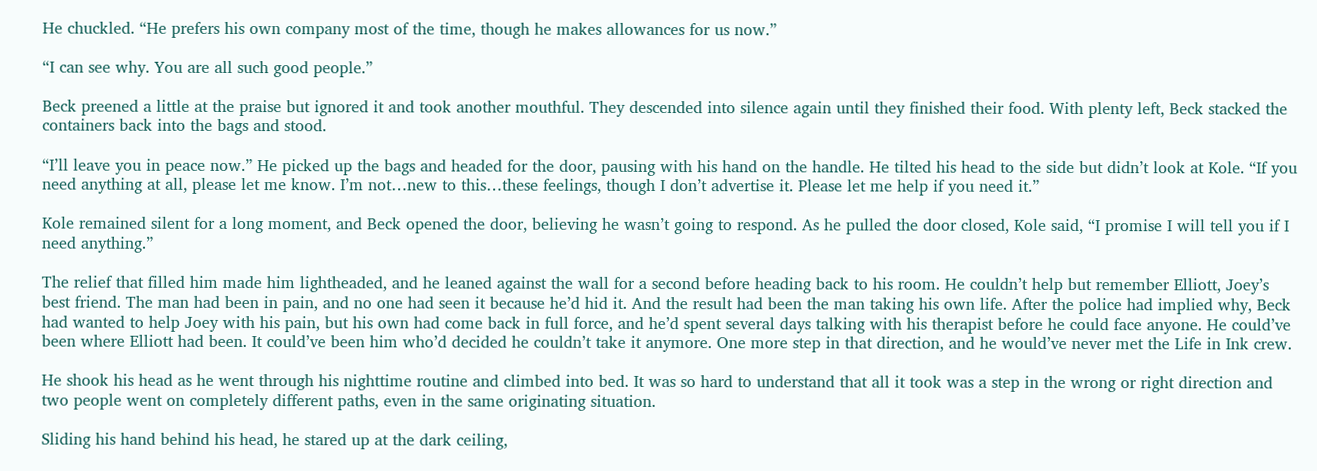He chuckled. “He prefers his own company most of the time, though he makes allowances for us now.”

“I can see why. You are all such good people.”

Beck preened a little at the praise but ignored it and took another mouthful. They descended into silence again until they finished their food. With plenty left, Beck stacked the containers back into the bags and stood.

“I’ll leave you in peace now.” He picked up the bags and headed for the door, pausing with his hand on the handle. He tilted his head to the side but didn’t look at Kole. “If you need anything at all, please let me know. I’m not…new to this…these feelings, though I don’t advertise it. Please let me help if you need it.”

Kole remained silent for a long moment, and Beck opened the door, believing he wasn’t going to respond. As he pulled the door closed, Kole said, “I promise I will tell you if I need anything.”

The relief that filled him made him lightheaded, and he leaned against the wall for a second before heading back to his room. He couldn’t help but remember Elliott, Joey’s best friend. The man had been in pain, and no one had seen it because he’d hid it. And the result had been the man taking his own life. After the police had implied why, Beck had wanted to help Joey with his pain, but his own had come back in full force, and he’d spent several days talking with his therapist before he could face anyone. He could’ve been where Elliott had been. It could’ve been him who’d decided he couldn’t take it anymore. One more step in that direction, and he would’ve never met the Life in Ink crew.

He shook his head as he went through his nighttime routine and climbed into bed. It was so hard to understand that all it took was a step in the wrong or right direction and two people went on completely different paths, even in the same originating situation.

Sliding his hand behind his head, he stared up at the dark ceiling,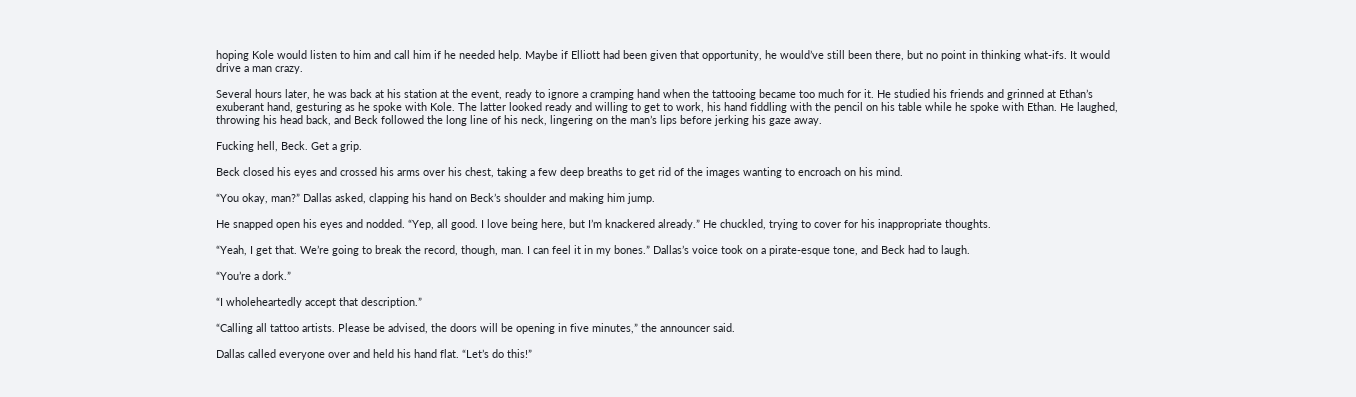hoping Kole would listen to him and call him if he needed help. Maybe if Elliott had been given that opportunity, he would’ve still been there, but no point in thinking what-ifs. It would drive a man crazy.

Several hours later, he was back at his station at the event, ready to ignore a cramping hand when the tattooing became too much for it. He studied his friends and grinned at Ethan’s exuberant hand, gesturing as he spoke with Kole. The latter looked ready and willing to get to work, his hand fiddling with the pencil on his table while he spoke with Ethan. He laughed, throwing his head back, and Beck followed the long line of his neck, lingering on the man’s lips before jerking his gaze away.

Fucking hell, Beck. Get a grip.

Beck closed his eyes and crossed his arms over his chest, taking a few deep breaths to get rid of the images wanting to encroach on his mind.

“You okay, man?” Dallas asked, clapping his hand on Beck’s shoulder and making him jump.

He snapped open his eyes and nodded. “Yep, all good. I love being here, but I’m knackered already.” He chuckled, trying to cover for his inappropriate thoughts.

“Yeah, I get that. We’re going to break the record, though, man. I can feel it in my bones.” Dallas’s voice took on a pirate-esque tone, and Beck had to laugh.

“You’re a dork.”

“I wholeheartedly accept that description.”

“Calling all tattoo artists. Please be advised, the doors will be opening in five minutes,” the announcer said.

Dallas called everyone over and held his hand flat. “Let’s do this!”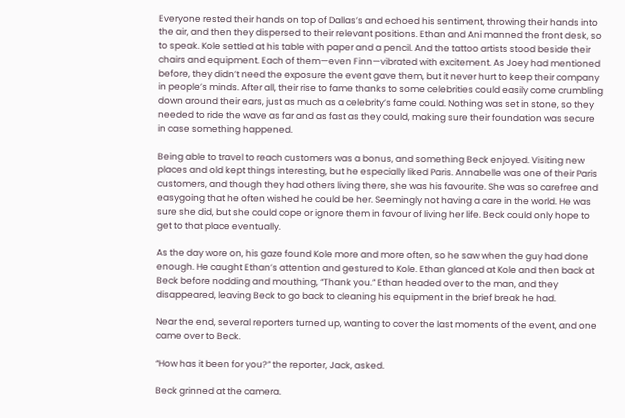Everyone rested their hands on top of Dallas’s and echoed his sentiment, throwing their hands into the air, and then they dispersed to their relevant positions. Ethan and Ani manned the front desk, so to speak. Kole settled at his table with paper and a pencil. And the tattoo artists stood beside their chairs and equipment. Each of them—even Finn—vibrated with excitement. As Joey had mentioned before, they didn’t need the exposure the event gave them, but it never hurt to keep their company in people’s minds. After all, their rise to fame thanks to some celebrities could easily come crumbling down around their ears, just as much as a celebrity’s fame could. Nothing was set in stone, so they needed to ride the wave as far and as fast as they could, making sure their foundation was secure in case something happened.

Being able to travel to reach customers was a bonus, and something Beck enjoyed. Visiting new places and old kept things interesting, but he especially liked Paris. Annabelle was one of their Paris customers, and though they had others living there, she was his favourite. She was so carefree and easygoing that he often wished he could be her. Seemingly not having a care in the world. He was sure she did, but she could cope or ignore them in favour of living her life. Beck could only hope to get to that place eventually.

As the day wore on, his gaze found Kole more and more often, so he saw when the guy had done enough. He caught Ethan’s attention and gestured to Kole. Ethan glanced at Kole and then back at Beck before nodding and mouthing, “Thank you.” Ethan headed over to the man, and they disappeared, leaving Beck to go back to cleaning his equipment in the brief break he had.

Near the end, several reporters turned up, wanting to cover the last moments of the event, and one came over to Beck.

“How has it been for you?” the reporter, Jack, asked.

Beck grinned at the camera.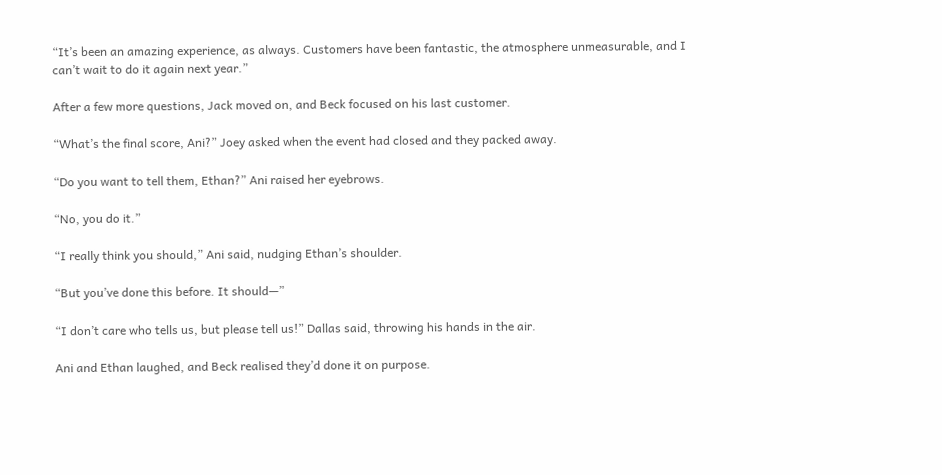“It’s been an amazing experience, as always. Customers have been fantastic, the atmosphere unmeasurable, and I can’t wait to do it again next year.”

After a few more questions, Jack moved on, and Beck focused on his last customer.

“What’s the final score, Ani?” Joey asked when the event had closed and they packed away.

“Do you want to tell them, Ethan?” Ani raised her eyebrows.

“No, you do it.”

“I really think you should,” Ani said, nudging Ethan’s shoulder.

“But you’ve done this before. It should—”

“I don’t care who tells us, but please tell us!” Dallas said, throwing his hands in the air.

Ani and Ethan laughed, and Beck realised they’d done it on purpose.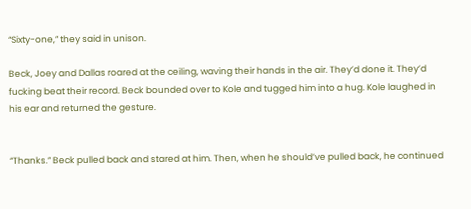“Sixty-one,” they said in unison.

Beck, Joey and Dallas roared at the ceiling, waving their hands in the air. They’d done it. They’d fucking beat their record. Beck bounded over to Kole and tugged him into a hug. Kole laughed in his ear and returned the gesture.


“Thanks.” Beck pulled back and stared at him. Then, when he should’ve pulled back, he continued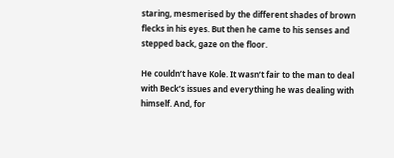staring, mesmerised by the different shades of brown flecks in his eyes. But then he came to his senses and stepped back, gaze on the floor.

He couldn’t have Kole. It wasn’t fair to the man to deal with Beck’s issues and everything he was dealing with himself. And, for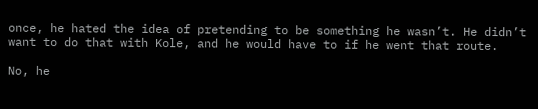once, he hated the idea of pretending to be something he wasn’t. He didn’t want to do that with Kole, and he would have to if he went that route.

No, he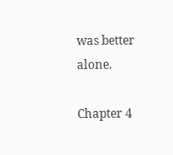was better alone.

Chapter 4